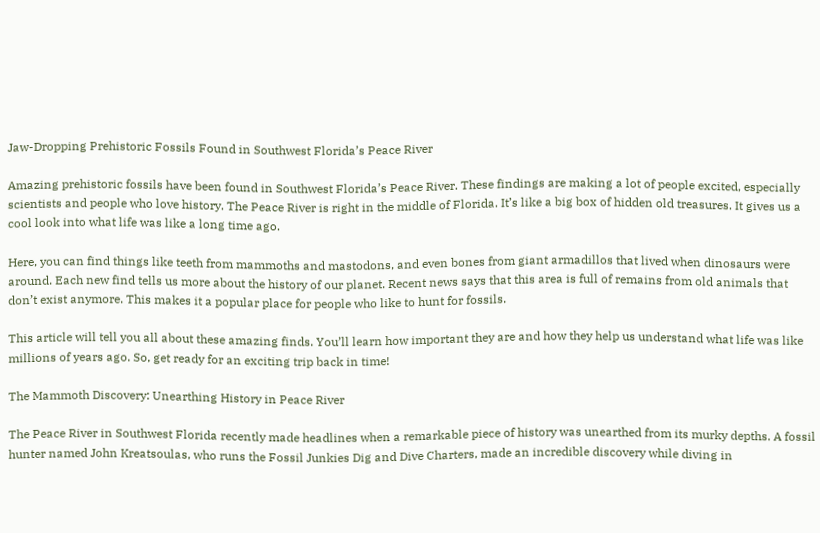Jaw-Dropping Prehistoric Fossils Found in Southwest Florida’s Peace River

Amazing prehistoric fossils have been found in Southwest Florida’s Peace River. These findings are making a lot of people excited, especially scientists and people who love history. The Peace River is right in the middle of Florida. It’s like a big box of hidden old treasures. It gives us a cool look into what life was like a long time ago.

Here, you can find things like teeth from mammoths and mastodons, and even bones from giant armadillos that lived when dinosaurs were around. Each new find tells us more about the history of our planet. Recent news says that this area is full of remains from old animals that don’t exist anymore. This makes it a popular place for people who like to hunt for fossils.

This article will tell you all about these amazing finds. You’ll learn how important they are and how they help us understand what life was like millions of years ago. So, get ready for an exciting trip back in time!

The Mammoth Discovery: Unearthing History in Peace River

The Peace River in Southwest Florida recently made headlines when a remarkable piece of history was unearthed from its murky depths. A fossil hunter named John Kreatsoulas, who runs the Fossil Junkies Dig and Dive Charters, made an incredible discovery while diving in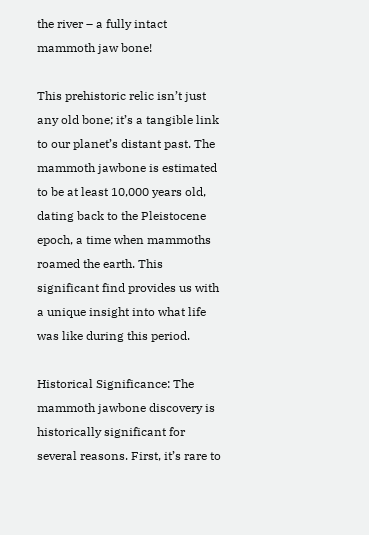the river – a fully intact mammoth jaw bone!

This prehistoric relic isn’t just any old bone; it’s a tangible link to our planet’s distant past. The mammoth jawbone is estimated to be at least 10,000 years old, dating back to the Pleistocene epoch, a time when mammoths roamed the earth. This significant find provides us with a unique insight into what life was like during this period.

Historical Significance: The mammoth jawbone discovery is historically significant for several reasons. First, it’s rare to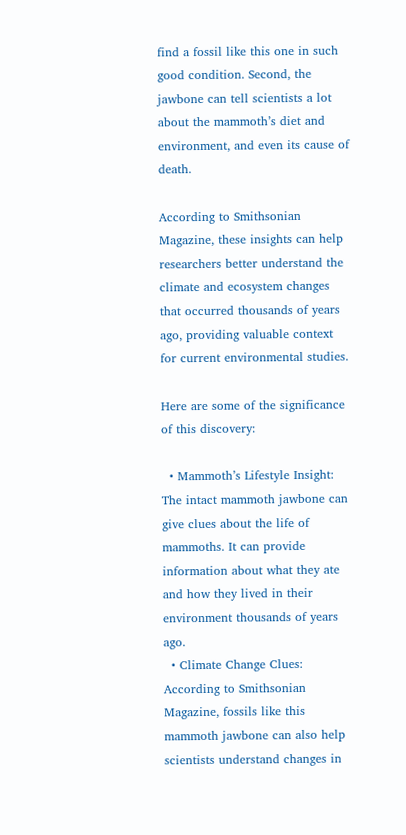find a fossil like this one in such good condition. Second, the jawbone can tell scientists a lot about the mammoth’s diet and environment, and even its cause of death.

According to Smithsonian Magazine, these insights can help researchers better understand the climate and ecosystem changes that occurred thousands of years ago, providing valuable context for current environmental studies.

Here are some of the significance of this discovery:

  • Mammoth’s Lifestyle Insight: The intact mammoth jawbone can give clues about the life of mammoths. It can provide information about what they ate and how they lived in their environment thousands of years ago.
  • Climate Change Clues: According to Smithsonian Magazine, fossils like this mammoth jawbone can also help scientists understand changes in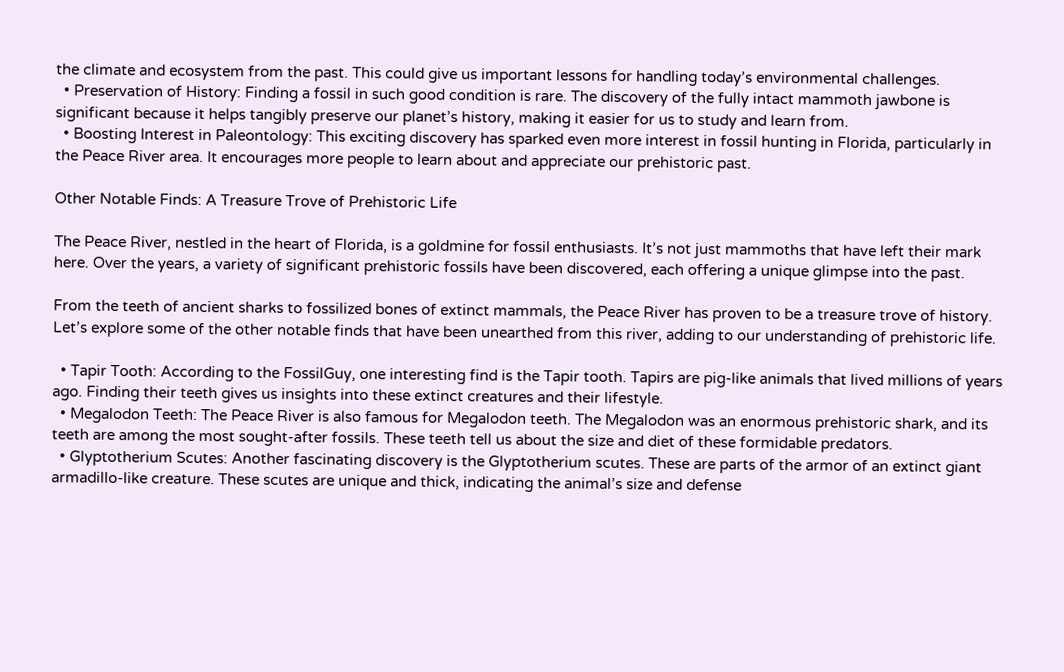the climate and ecosystem from the past. This could give us important lessons for handling today’s environmental challenges.
  • Preservation of History: Finding a fossil in such good condition is rare. The discovery of the fully intact mammoth jawbone is significant because it helps tangibly preserve our planet’s history, making it easier for us to study and learn from.
  • Boosting Interest in Paleontology: This exciting discovery has sparked even more interest in fossil hunting in Florida, particularly in the Peace River area. It encourages more people to learn about and appreciate our prehistoric past.

Other Notable Finds: A Treasure Trove of Prehistoric Life

The Peace River, nestled in the heart of Florida, is a goldmine for fossil enthusiasts. It’s not just mammoths that have left their mark here. Over the years, a variety of significant prehistoric fossils have been discovered, each offering a unique glimpse into the past.

From the teeth of ancient sharks to fossilized bones of extinct mammals, the Peace River has proven to be a treasure trove of history. Let’s explore some of the other notable finds that have been unearthed from this river, adding to our understanding of prehistoric life.

  • Tapir Tooth: According to the FossilGuy, one interesting find is the Tapir tooth. Tapirs are pig-like animals that lived millions of years ago. Finding their teeth gives us insights into these extinct creatures and their lifestyle.
  • Megalodon Teeth: The Peace River is also famous for Megalodon teeth. The Megalodon was an enormous prehistoric shark, and its teeth are among the most sought-after fossils. These teeth tell us about the size and diet of these formidable predators.
  • Glyptotherium Scutes: Another fascinating discovery is the Glyptotherium scutes. These are parts of the armor of an extinct giant armadillo-like creature. These scutes are unique and thick, indicating the animal’s size and defense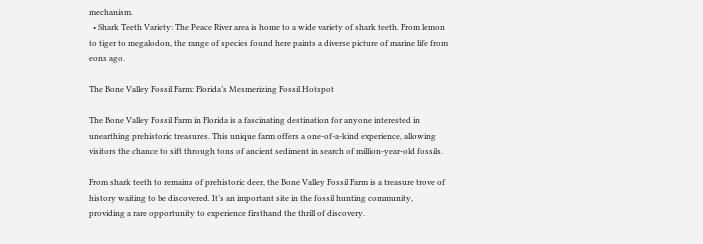mechanism.
  • Shark Teeth Variety: The Peace River area is home to a wide variety of shark teeth. From lemon to tiger to megalodon, the range of species found here paints a diverse picture of marine life from eons ago.

The Bone Valley Fossil Farm: Florida’s Mesmerizing Fossil Hotspot

The Bone Valley Fossil Farm in Florida is a fascinating destination for anyone interested in unearthing prehistoric treasures. This unique farm offers a one-of-a-kind experience, allowing visitors the chance to sift through tons of ancient sediment in search of million-year-old fossils.

From shark teeth to remains of prehistoric deer, the Bone Valley Fossil Farm is a treasure trove of history waiting to be discovered. It’s an important site in the fossil hunting community, providing a rare opportunity to experience firsthand the thrill of discovery.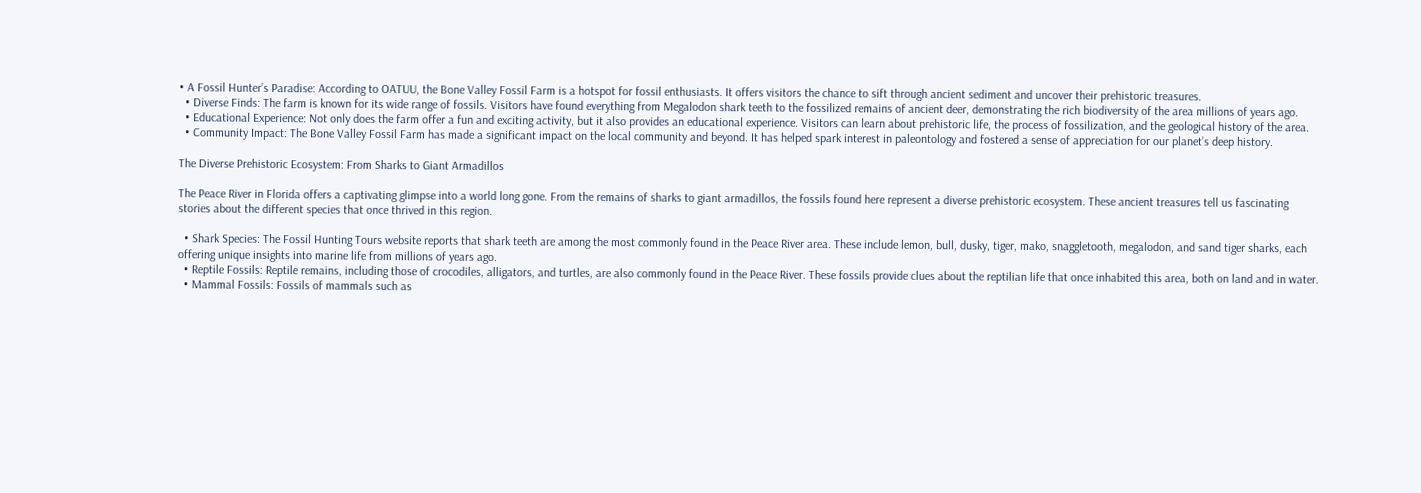• A Fossil Hunter’s Paradise: According to OATUU, the Bone Valley Fossil Farm is a hotspot for fossil enthusiasts. It offers visitors the chance to sift through ancient sediment and uncover their prehistoric treasures.
  • Diverse Finds: The farm is known for its wide range of fossils. Visitors have found everything from Megalodon shark teeth to the fossilized remains of ancient deer, demonstrating the rich biodiversity of the area millions of years ago.
  • Educational Experience: Not only does the farm offer a fun and exciting activity, but it also provides an educational experience. Visitors can learn about prehistoric life, the process of fossilization, and the geological history of the area.
  • Community Impact: The Bone Valley Fossil Farm has made a significant impact on the local community and beyond. It has helped spark interest in paleontology and fostered a sense of appreciation for our planet’s deep history.

The Diverse Prehistoric Ecosystem: From Sharks to Giant Armadillos

The Peace River in Florida offers a captivating glimpse into a world long gone. From the remains of sharks to giant armadillos, the fossils found here represent a diverse prehistoric ecosystem. These ancient treasures tell us fascinating stories about the different species that once thrived in this region.

  • Shark Species: The Fossil Hunting Tours website reports that shark teeth are among the most commonly found in the Peace River area. These include lemon, bull, dusky, tiger, mako, snaggletooth, megalodon, and sand tiger sharks, each offering unique insights into marine life from millions of years ago.
  • Reptile Fossils: Reptile remains, including those of crocodiles, alligators, and turtles, are also commonly found in the Peace River. These fossils provide clues about the reptilian life that once inhabited this area, both on land and in water.
  • Mammal Fossils: Fossils of mammals such as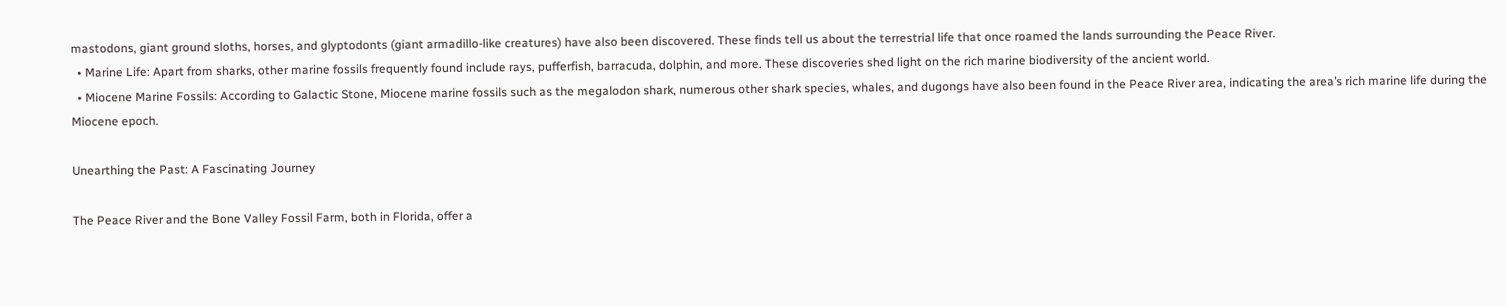mastodons, giant ground sloths, horses, and glyptodonts (giant armadillo-like creatures) have also been discovered. These finds tell us about the terrestrial life that once roamed the lands surrounding the Peace River.
  • Marine Life: Apart from sharks, other marine fossils frequently found include rays, pufferfish, barracuda, dolphin, and more. These discoveries shed light on the rich marine biodiversity of the ancient world.
  • Miocene Marine Fossils: According to Galactic Stone, Miocene marine fossils such as the megalodon shark, numerous other shark species, whales, and dugongs have also been found in the Peace River area, indicating the area’s rich marine life during the Miocene epoch.

Unearthing the Past: A Fascinating Journey

The Peace River and the Bone Valley Fossil Farm, both in Florida, offer a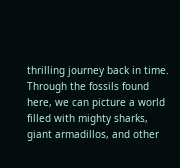thrilling journey back in time. Through the fossils found here, we can picture a world filled with mighty sharks, giant armadillos, and other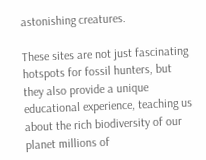astonishing creatures.

These sites are not just fascinating hotspots for fossil hunters, but they also provide a unique educational experience, teaching us about the rich biodiversity of our planet millions of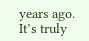years ago. It’s truly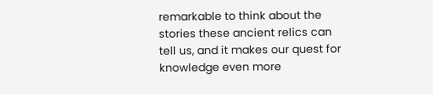remarkable to think about the stories these ancient relics can tell us, and it makes our quest for knowledge even more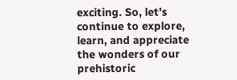exciting. So, let’s continue to explore, learn, and appreciate the wonders of our prehistoric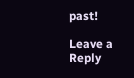past!

Leave a Reply